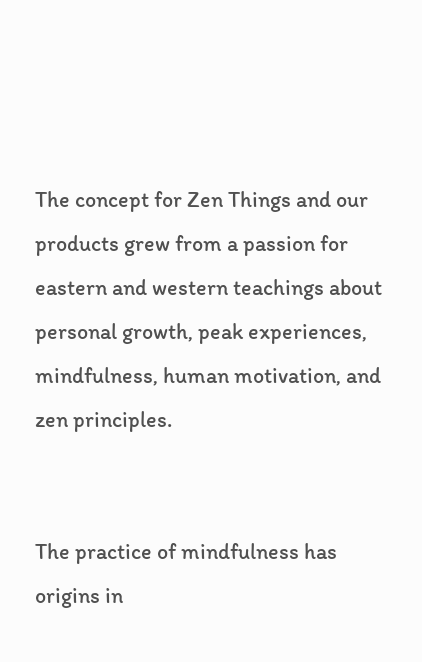The concept for Zen Things and our products grew from a passion for eastern and western teachings about personal growth, peak experiences, mindfulness, human motivation, and zen principles.


The practice of mindfulness has origins in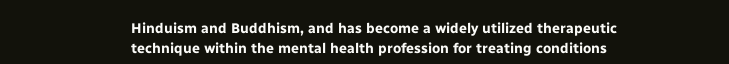Hinduism and Buddhism, and has become a widely utilized therapeutic technique within the mental health profession for treating conditions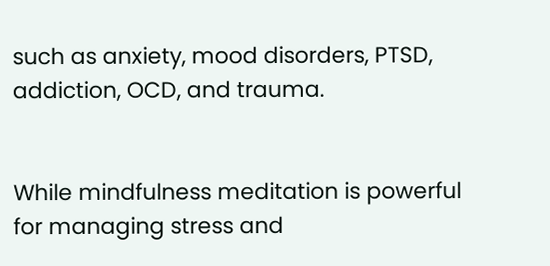such as anxiety, mood disorders, PTSD, addiction, OCD, and trauma.


While mindfulness meditation is powerful for managing stress and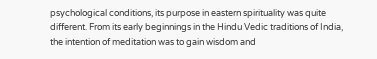psychological conditions, its purpose in eastern spirituality was quite different. From its early beginnings in the Hindu Vedic traditions of India, the intention of meditation was to gain wisdom and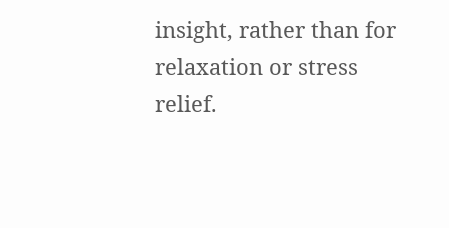insight, rather than for relaxation or stress relief.